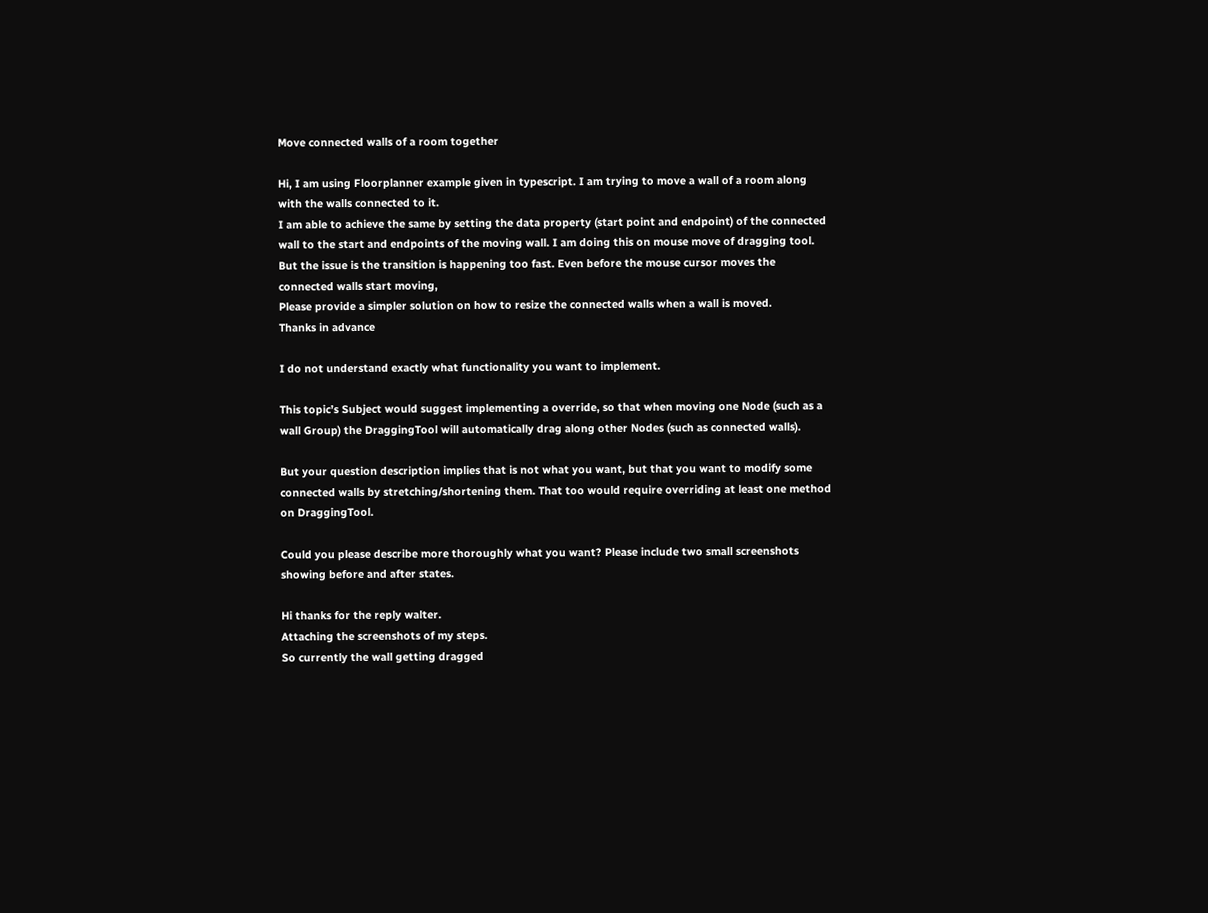Move connected walls of a room together

Hi, I am using Floorplanner example given in typescript. I am trying to move a wall of a room along with the walls connected to it.
I am able to achieve the same by setting the data property (start point and endpoint) of the connected wall to the start and endpoints of the moving wall. I am doing this on mouse move of dragging tool. But the issue is the transition is happening too fast. Even before the mouse cursor moves the connected walls start moving,
Please provide a simpler solution on how to resize the connected walls when a wall is moved.
Thanks in advance

I do not understand exactly what functionality you want to implement.

This topic’s Subject would suggest implementing a override, so that when moving one Node (such as a wall Group) the DraggingTool will automatically drag along other Nodes (such as connected walls).

But your question description implies that is not what you want, but that you want to modify some connected walls by stretching/shortening them. That too would require overriding at least one method on DraggingTool.

Could you please describe more thoroughly what you want? Please include two small screenshots showing before and after states.

Hi thanks for the reply walter.
Attaching the screenshots of my steps.
So currently the wall getting dragged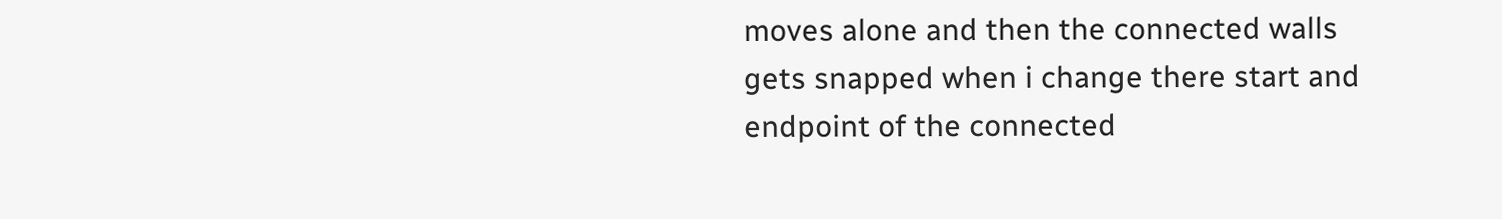moves alone and then the connected walls gets snapped when i change there start and endpoint of the connected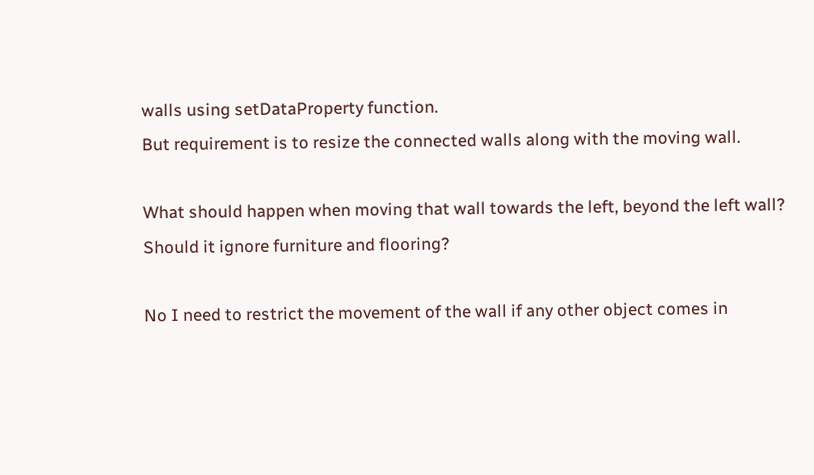walls using setDataProperty function.
But requirement is to resize the connected walls along with the moving wall.

What should happen when moving that wall towards the left, beyond the left wall?
Should it ignore furniture and flooring?

No I need to restrict the movement of the wall if any other object comes in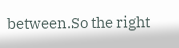between.So the right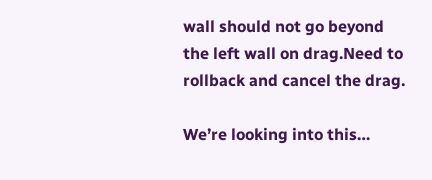wall should not go beyond the left wall on drag.Need to rollback and cancel the drag.

We’re looking into this…